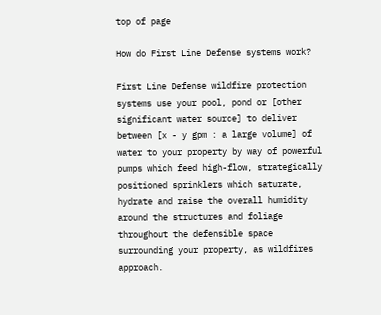top of page

How do First Line Defense systems work?

First Line Defense wildfire protection systems use your pool, pond or [other significant water source] to deliver between [x - y gpm : a large volume] of water to your property by way of powerful pumps which feed high-flow, strategically positioned sprinklers which saturate, hydrate and raise the overall humidity around the structures and foliage throughout the defensible space surrounding your property, as wildfires approach.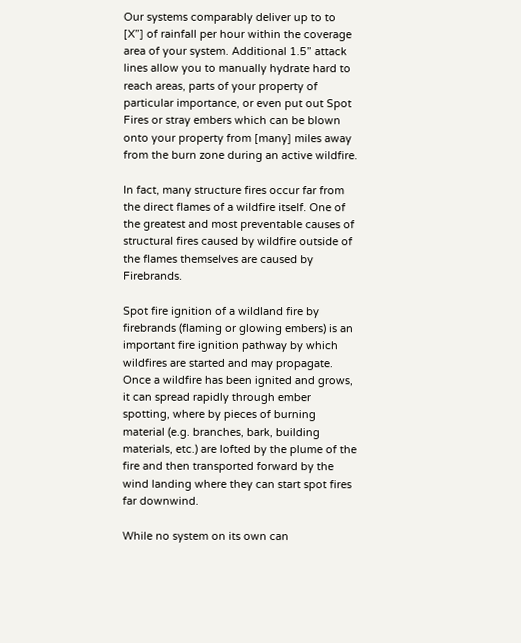Our systems comparably deliver up to to [X”] of rainfall per hour within the coverage area of your system. Additional 1.5” attack lines allow you to manually hydrate hard to reach areas, parts of your property of particular importance, or even put out Spot Fires or stray embers which can be blown onto your property from [many] miles away from the burn zone during an active wildfire.

In fact, many structure fires occur far from the direct flames of a wildfire itself. One of the greatest and most preventable causes of structural fires caused by wildfire outside of the flames themselves are caused by Firebrands.

Spot fire ignition of a wildland fire by firebrands (flaming or glowing embers) is an important fire ignition pathway by which wildfires are started and may propagate. Once a wildfire has been ignited and grows, it can spread rapidly through ember spotting, where by pieces of burning material (e.g. branches, bark, building materials, etc.) are lofted by the plume of the fire and then transported forward by the wind landing where they can start spot fires far downwind.

While no system on its own can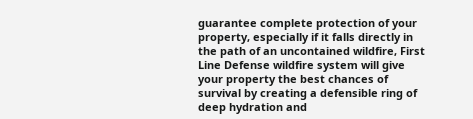guarantee complete protection of your property, especially if it falls directly in the path of an uncontained wildfire, First Line Defense wildfire system will give your property the best chances of survival by creating a defensible ring of deep hydration and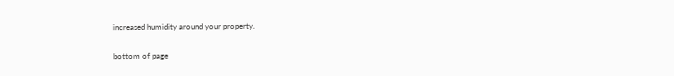increased humidity around your property.

bottom of page